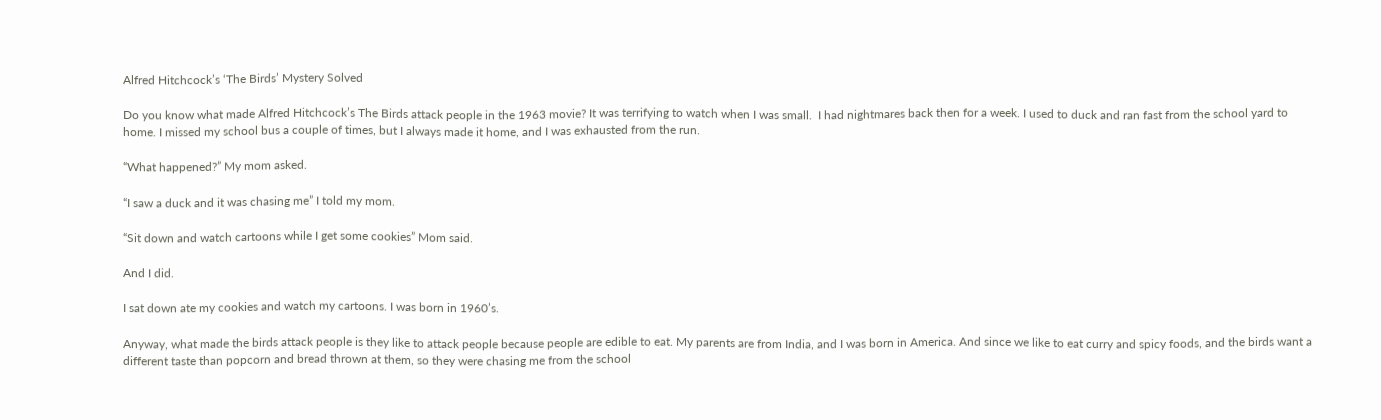Alfred Hitchcock’s ‘The Birds’ Mystery Solved

Do you know what made Alfred Hitchcock’s The Birds attack people in the 1963 movie? It was terrifying to watch when I was small.  I had nightmares back then for a week. I used to duck and ran fast from the school yard to home. I missed my school bus a couple of times, but I always made it home, and I was exhausted from the run.

“What happened?” My mom asked.

“I saw a duck and it was chasing me” I told my mom.

“Sit down and watch cartoons while I get some cookies” Mom said.

And I did.

I sat down ate my cookies and watch my cartoons. I was born in 1960’s.

Anyway, what made the birds attack people is they like to attack people because people are edible to eat. My parents are from India, and I was born in America. And since we like to eat curry and spicy foods, and the birds want a different taste than popcorn and bread thrown at them, so they were chasing me from the school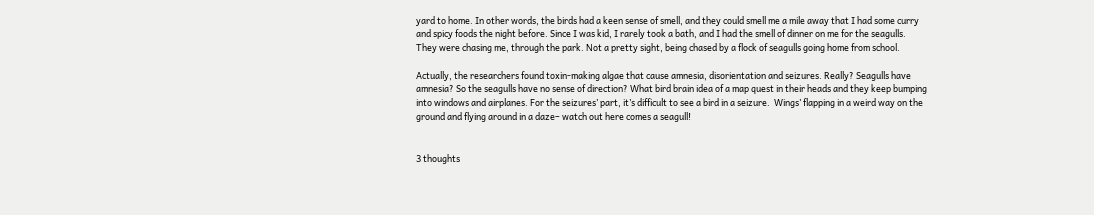yard to home. In other words, the birds had a keen sense of smell, and they could smell me a mile away that I had some curry and spicy foods the night before. Since I was kid, I rarely took a bath, and I had the smell of dinner on me for the seagulls. They were chasing me, through the park. Not a pretty sight, being chased by a flock of seagulls going home from school.

Actually, the researchers found toxin-making algae that cause amnesia, disorientation and seizures. Really? Seagulls have amnesia? So the seagulls have no sense of direction? What bird brain idea of a map quest in their heads and they keep bumping into windows and airplanes. For the seizures’ part, it’s difficult to see a bird in a seizure.  Wings’ flapping in a weird way on the ground and flying around in a daze– watch out here comes a seagull!


3 thoughts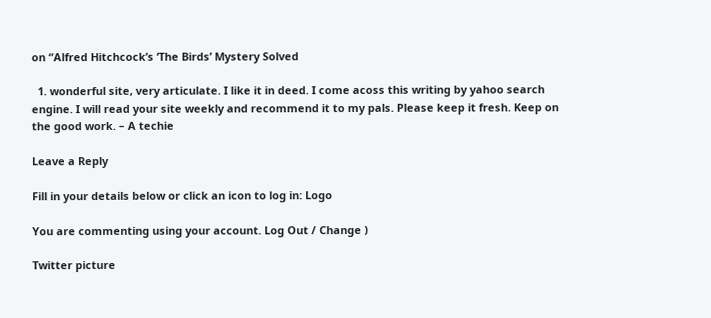on “Alfred Hitchcock’s ‘The Birds’ Mystery Solved

  1. wonderful site, very articulate. I like it in deed. I come acoss this writing by yahoo search engine. I will read your site weekly and recommend it to my pals. Please keep it fresh. Keep on the good work. – A techie

Leave a Reply

Fill in your details below or click an icon to log in: Logo

You are commenting using your account. Log Out / Change )

Twitter picture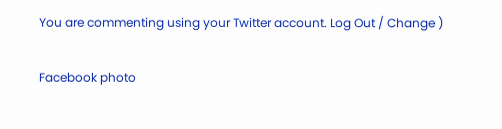You are commenting using your Twitter account. Log Out / Change )

Facebook photo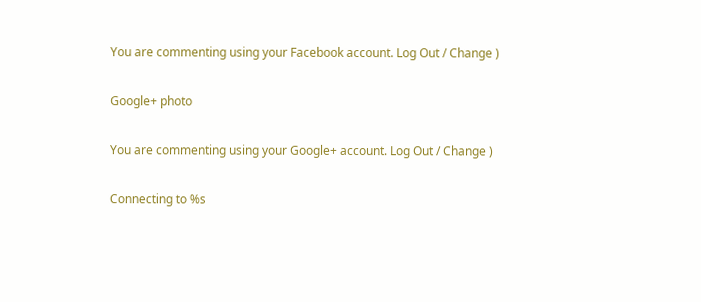You are commenting using your Facebook account. Log Out / Change )

Google+ photo

You are commenting using your Google+ account. Log Out / Change )

Connecting to %s